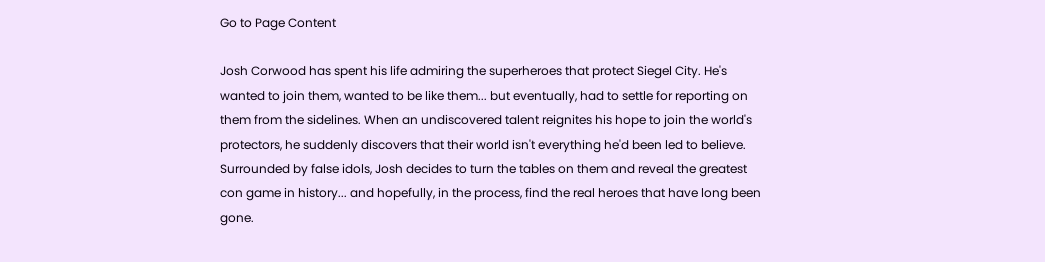Go to Page Content

Josh Corwood has spent his life admiring the superheroes that protect Siegel City. He's wanted to join them, wanted to be like them... but eventually, had to settle for reporting on them from the sidelines. When an undiscovered talent reignites his hope to join the world's protectors, he suddenly discovers that their world isn't everything he'd been led to believe. Surrounded by false idols, Josh decides to turn the tables on them and reveal the greatest con game in history... and hopefully, in the process, find the real heroes that have long been gone.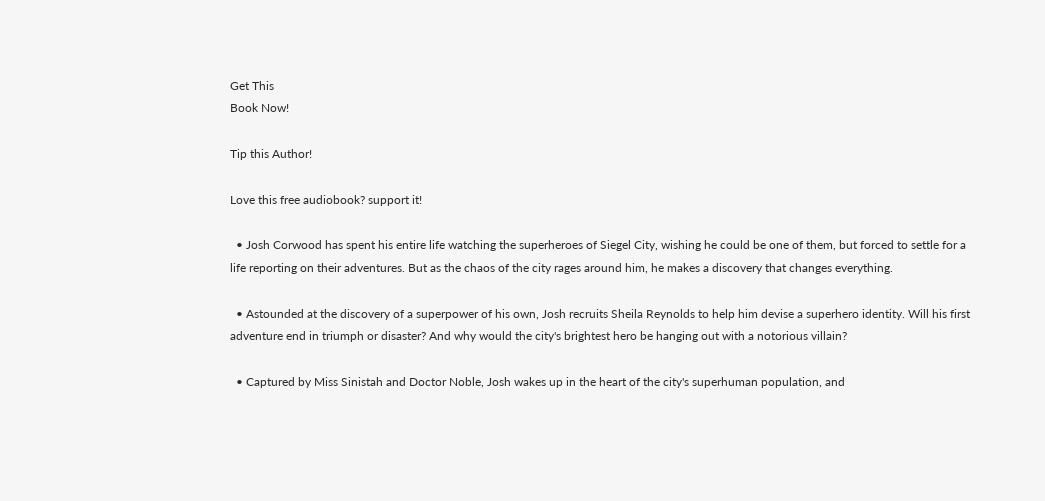Get This
Book Now!

Tip this Author!

Love this free audiobook? support it!

  • Josh Corwood has spent his entire life watching the superheroes of Siegel City, wishing he could be one of them, but forced to settle for a life reporting on their adventures. But as the chaos of the city rages around him, he makes a discovery that changes everything.

  • Astounded at the discovery of a superpower of his own, Josh recruits Sheila Reynolds to help him devise a superhero identity. Will his first adventure end in triumph or disaster? And why would the city's brightest hero be hanging out with a notorious villain?

  • Captured by Miss Sinistah and Doctor Noble, Josh wakes up in the heart of the city's superhuman population, and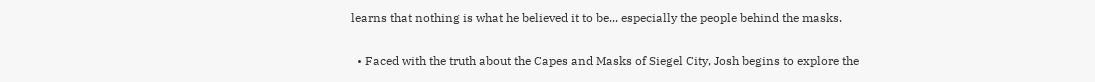learns that nothing is what he believed it to be... especially the people behind the masks.

  • Faced with the truth about the Capes and Masks of Siegel City, Josh begins to explore the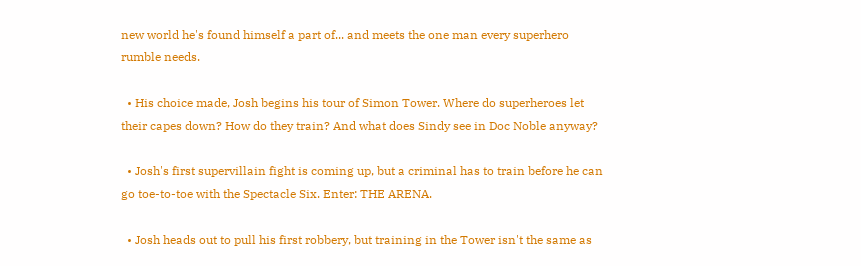new world he's found himself a part of... and meets the one man every superhero rumble needs.

  • His choice made, Josh begins his tour of Simon Tower. Where do superheroes let their capes down? How do they train? And what does Sindy see in Doc Noble anyway?

  • Josh's first supervillain fight is coming up, but a criminal has to train before he can go toe-to-toe with the Spectacle Six. Enter: THE ARENA.

  • Josh heads out to pull his first robbery, but training in the Tower isn't the same as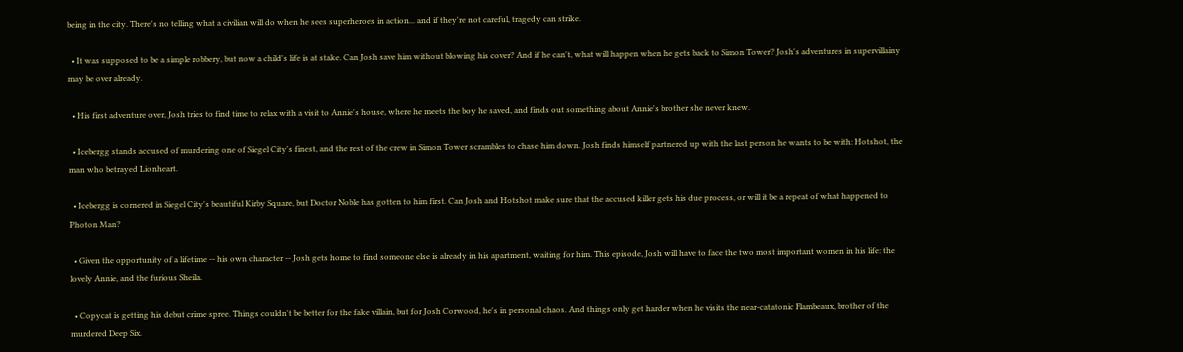being in the city. There's no telling what a civilian will do when he sees superheroes in action... and if they're not careful, tragedy can strike.

  • It was supposed to be a simple robbery, but now a child's life is at stake. Can Josh save him without blowing his cover? And if he can't, what will happen when he gets back to Simon Tower? Josh's adventures in supervillainy may be over already.

  • His first adventure over, Josh tries to find time to relax with a visit to Annie's house, where he meets the boy he saved, and finds out something about Annie's brother she never knew.

  • Icebergg stands accused of murdering one of Siegel City's finest, and the rest of the crew in Simon Tower scrambles to chase him down. Josh finds himself partnered up with the last person he wants to be with: Hotshot, the man who betrayed Lionheart.

  • Icebergg is cornered in Siegel City's beautiful Kirby Square, but Doctor Noble has gotten to him first. Can Josh and Hotshot make sure that the accused killer gets his due process, or will it be a repeat of what happened to Photon Man?

  • Given the opportunity of a lifetime -- his own character -- Josh gets home to find someone else is already in his apartment, waiting for him. This episode, Josh will have to face the two most important women in his life: the lovely Annie, and the furious Sheila.

  • Copycat is getting his debut crime spree. Things couldn't be better for the fake villain, but for Josh Corwood, he's in personal chaos. And things only get harder when he visits the near-catatonic Flambeaux, brother of the murdered Deep Six.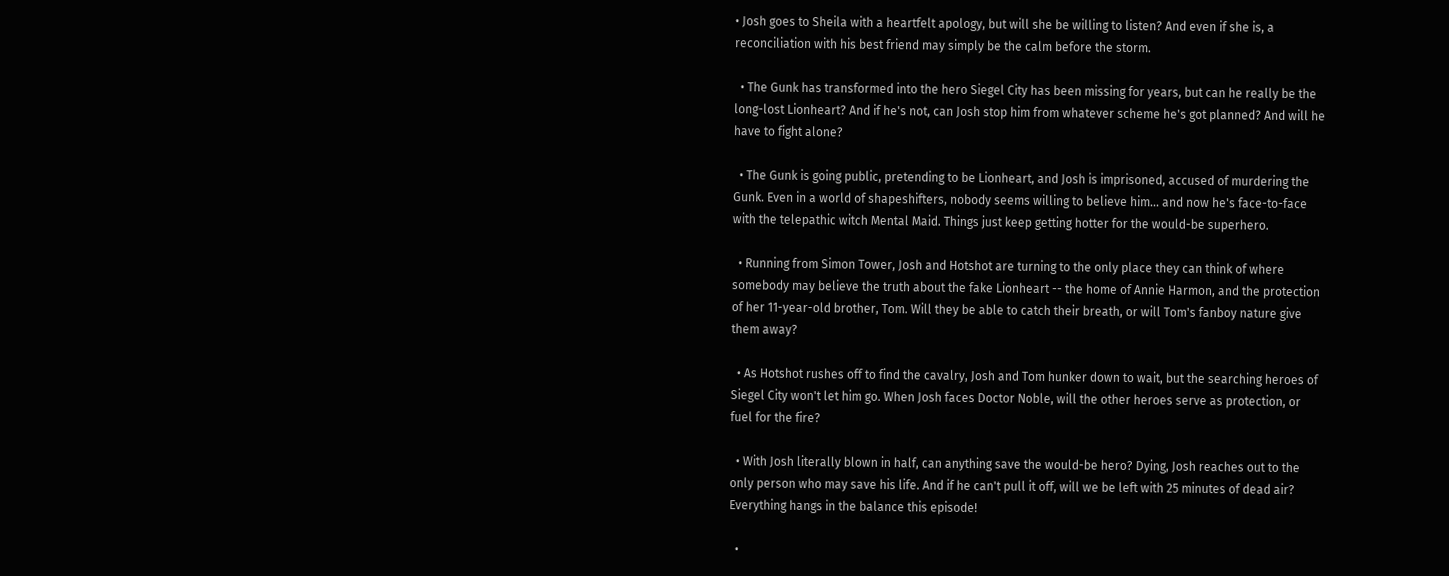• Josh goes to Sheila with a heartfelt apology, but will she be willing to listen? And even if she is, a reconciliation with his best friend may simply be the calm before the storm.

  • The Gunk has transformed into the hero Siegel City has been missing for years, but can he really be the long-lost Lionheart? And if he's not, can Josh stop him from whatever scheme he's got planned? And will he have to fight alone?

  • The Gunk is going public, pretending to be Lionheart, and Josh is imprisoned, accused of murdering the Gunk. Even in a world of shapeshifters, nobody seems willing to believe him... and now he's face-to-face with the telepathic witch Mental Maid. Things just keep getting hotter for the would-be superhero.

  • Running from Simon Tower, Josh and Hotshot are turning to the only place they can think of where somebody may believe the truth about the fake Lionheart -- the home of Annie Harmon, and the protection of her 11-year-old brother, Tom. Will they be able to catch their breath, or will Tom's fanboy nature give them away?

  • As Hotshot rushes off to find the cavalry, Josh and Tom hunker down to wait, but the searching heroes of Siegel City won't let him go. When Josh faces Doctor Noble, will the other heroes serve as protection, or fuel for the fire?

  • With Josh literally blown in half, can anything save the would-be hero? Dying, Josh reaches out to the only person who may save his life. And if he can't pull it off, will we be left with 25 minutes of dead air? Everything hangs in the balance this episode!

  •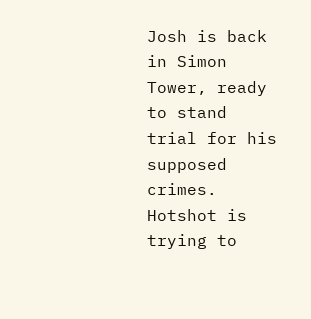Josh is back in Simon Tower, ready to stand trial for his supposed crimes. Hotshot is trying to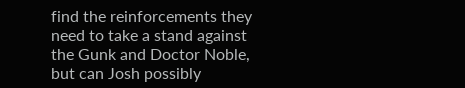find the reinforcements they need to take a stand against the Gunk and Doctor Noble, but can Josh possibly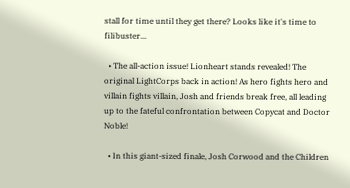stall for time until they get there? Looks like it's time to filibuster...

  • The all-action issue! Lionheart stands revealed! The original LightCorps back in action! As hero fights hero and villain fights villain, Josh and friends break free, all leading up to the fateful confrontation between Copycat and Doctor Noble!

  • In this giant-sized finale, Josh Corwood and the Children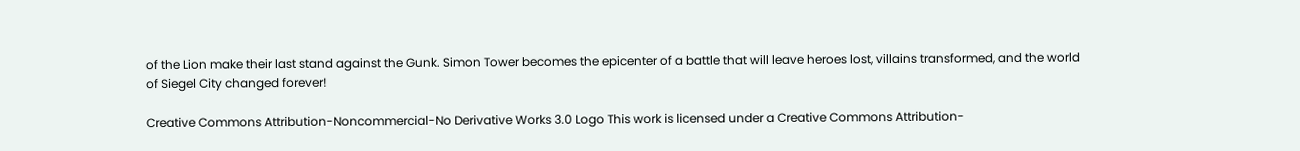of the Lion make their last stand against the Gunk. Simon Tower becomes the epicenter of a battle that will leave heroes lost, villains transformed, and the world of Siegel City changed forever!

Creative Commons Attribution-Noncommercial-No Derivative Works 3.0 Logo This work is licensed under a Creative Commons Attribution-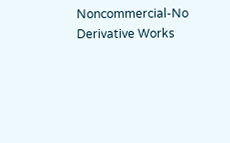Noncommercial-No Derivative Works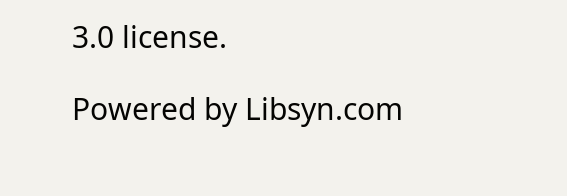3.0 license.

Powered by Libsyn.com